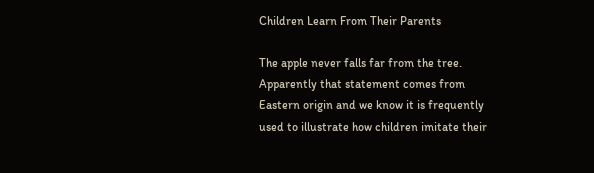Children Learn From Their Parents

The apple never falls far from the tree. Apparently that statement comes from Eastern origin and we know it is frequently used to illustrate how children imitate their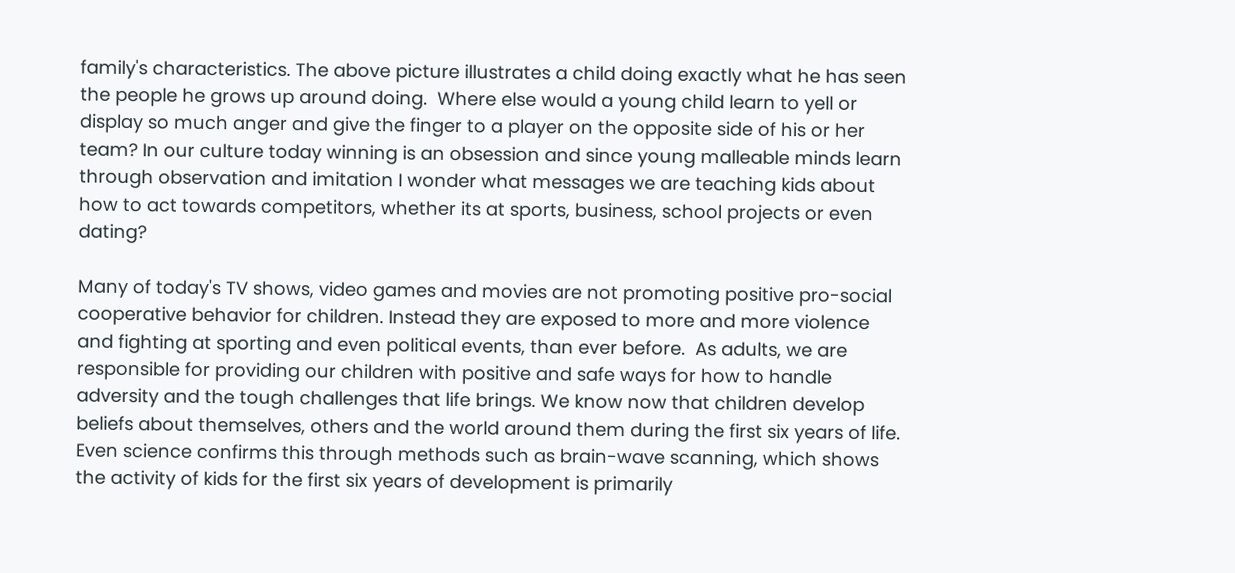family's characteristics. The above picture illustrates a child doing exactly what he has seen the people he grows up around doing.  Where else would a young child learn to yell or display so much anger and give the finger to a player on the opposite side of his or her team? In our culture today winning is an obsession and since young malleable minds learn through observation and imitation I wonder what messages we are teaching kids about how to act towards competitors, whether its at sports, business, school projects or even dating?

Many of today's TV shows, video games and movies are not promoting positive pro-social cooperative behavior for children. Instead they are exposed to more and more violence and fighting at sporting and even political events, than ever before.  As adults, we are responsible for providing our children with positive and safe ways for how to handle adversity and the tough challenges that life brings. We know now that children develop beliefs about themselves, others and the world around them during the first six years of life. Even science confirms this through methods such as brain-wave scanning, which shows the activity of kids for the first six years of development is primarily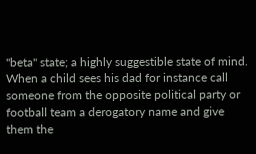"beta" state; a highly suggestible state of mind. When a child sees his dad for instance call someone from the opposite political party or football team a derogatory name and give them the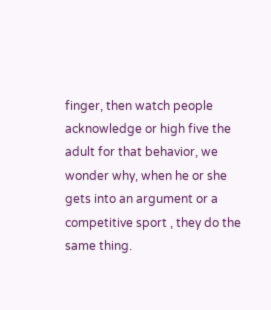finger, then watch people acknowledge or high five the adult for that behavior, we wonder why, when he or she gets into an argument or a competitive sport , they do the same thing.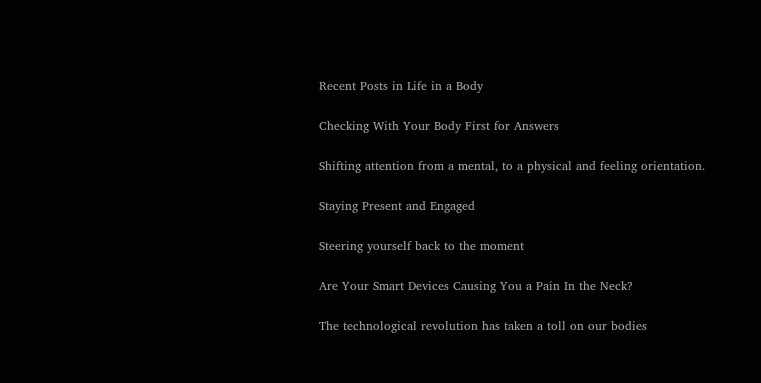Recent Posts in Life in a Body

Checking With Your Body First for Answers

Shifting attention from a mental, to a physical and feeling orientation.

Staying Present and Engaged

Steering yourself back to the moment

Are Your Smart Devices Causing You a Pain In the Neck?

The technological revolution has taken a toll on our bodies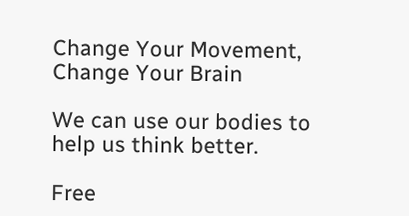Change Your Movement, Change Your Brain

We can use our bodies to help us think better.

Free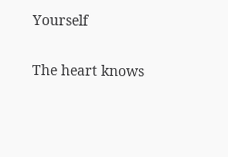Yourself

The heart knows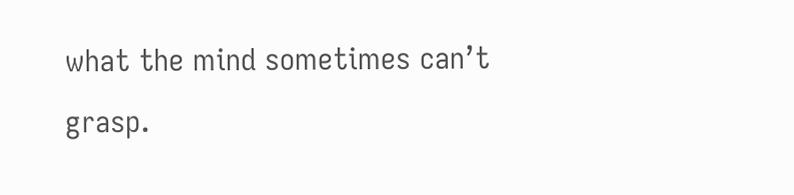what the mind sometimes can’t grasp.